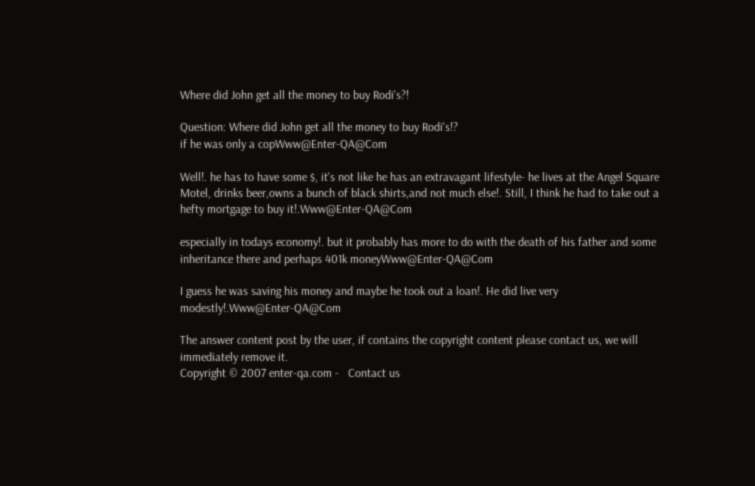Where did John get all the money to buy Rodi's?!

Question: Where did John get all the money to buy Rodi's!?
if he was only a copWww@Enter-QA@Com

Well!. he has to have some $, it's not like he has an extravagant lifestyle- he lives at the Angel Square Motel, drinks beer,owns a bunch of black shirts,and not much else!. Still, I think he had to take out a hefty mortgage to buy it!.Www@Enter-QA@Com

especially in todays economy!. but it probably has more to do with the death of his father and some inheritance there and perhaps 401k moneyWww@Enter-QA@Com

I guess he was saving his money and maybe he took out a loan!. He did live very modestly!.Www@Enter-QA@Com

The answer content post by the user, if contains the copyright content please contact us, we will immediately remove it.
Copyright © 2007 enter-qa.com -   Contact us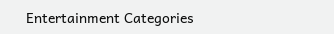Entertainment Categories